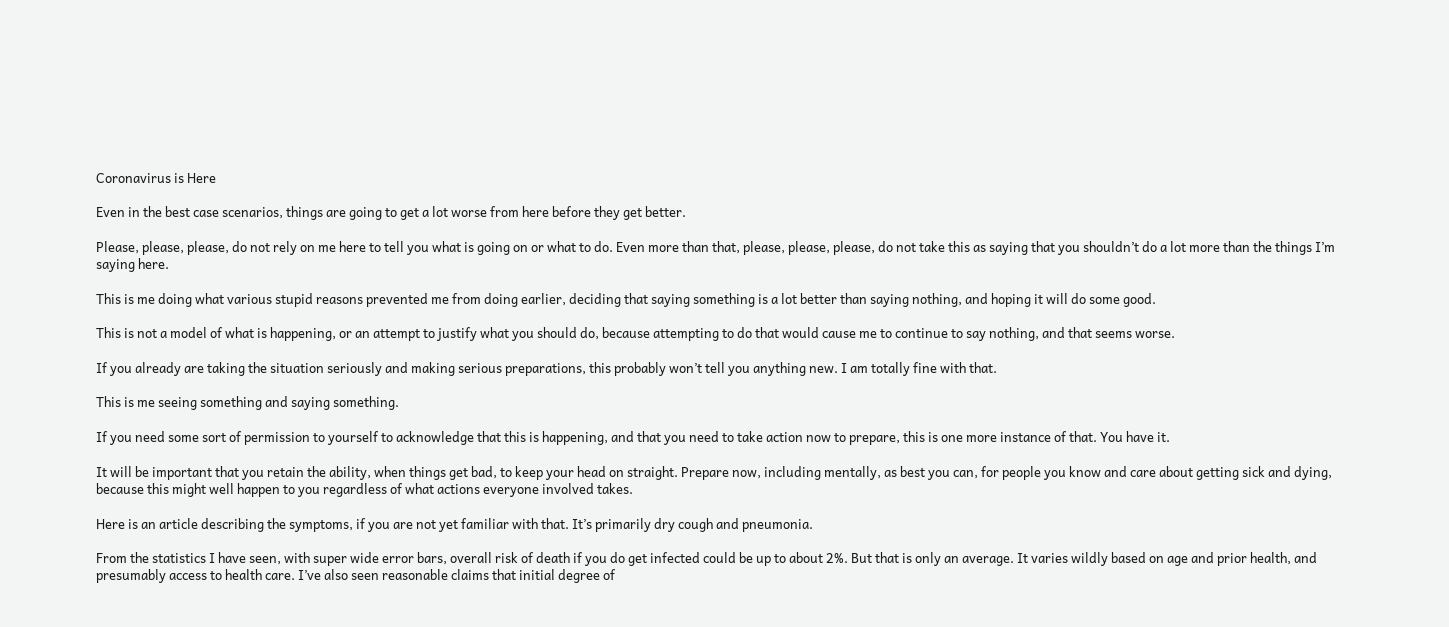Coronavirus is Here

Even in the best case scenarios, things are going to get a lot worse from here before they get better.

Please, please, please, do not rely on me here to tell you what is going on or what to do. Even more than that, please, please, please, do not take this as saying that you shouldn’t do a lot more than the things I’m saying here.

This is me doing what various stupid reasons prevented me from doing earlier, deciding that saying something is a lot better than saying nothing, and hoping it will do some good.

This is not a model of what is happening, or an attempt to justify what you should do, because attempting to do that would cause me to continue to say nothing, and that seems worse.

If you already are taking the situation seriously and making serious preparations, this probably won’t tell you anything new. I am totally fine with that.

This is me seeing something and saying something.

If you need some sort of permission to yourself to acknowledge that this is happening, and that you need to take action now to prepare, this is one more instance of that. You have it.

It will be important that you retain the ability, when things get bad, to keep your head on straight. Prepare now, including mentally, as best you can, for people you know and care about getting sick and dying, because this might well happen to you regardless of what actions everyone involved takes.

Here is an article describing the symptoms, if you are not yet familiar with that. It’s primarily dry cough and pneumonia.

From the statistics I have seen, with super wide error bars, overall risk of death if you do get infected could be up to about 2%. But that is only an average. It varies wildly based on age and prior health, and presumably access to health care. I’ve also seen reasonable claims that initial degree of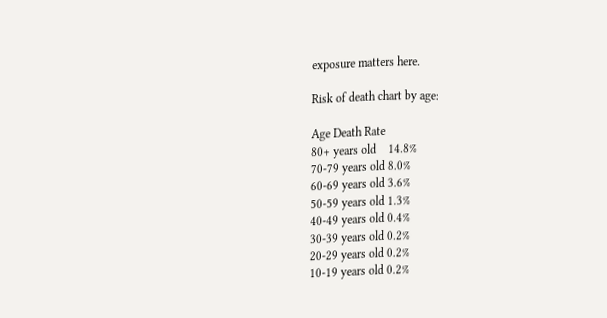exposure matters here.

Risk of death chart by age:

Age Death Rate
80+ years old    14.8%
70-79 years old 8.0%
60-69 years old 3.6%
50-59 years old 1.3%
40-49 years old 0.4%
30-39 years old 0.2%
20-29 years old 0.2%
10-19 years old 0.2%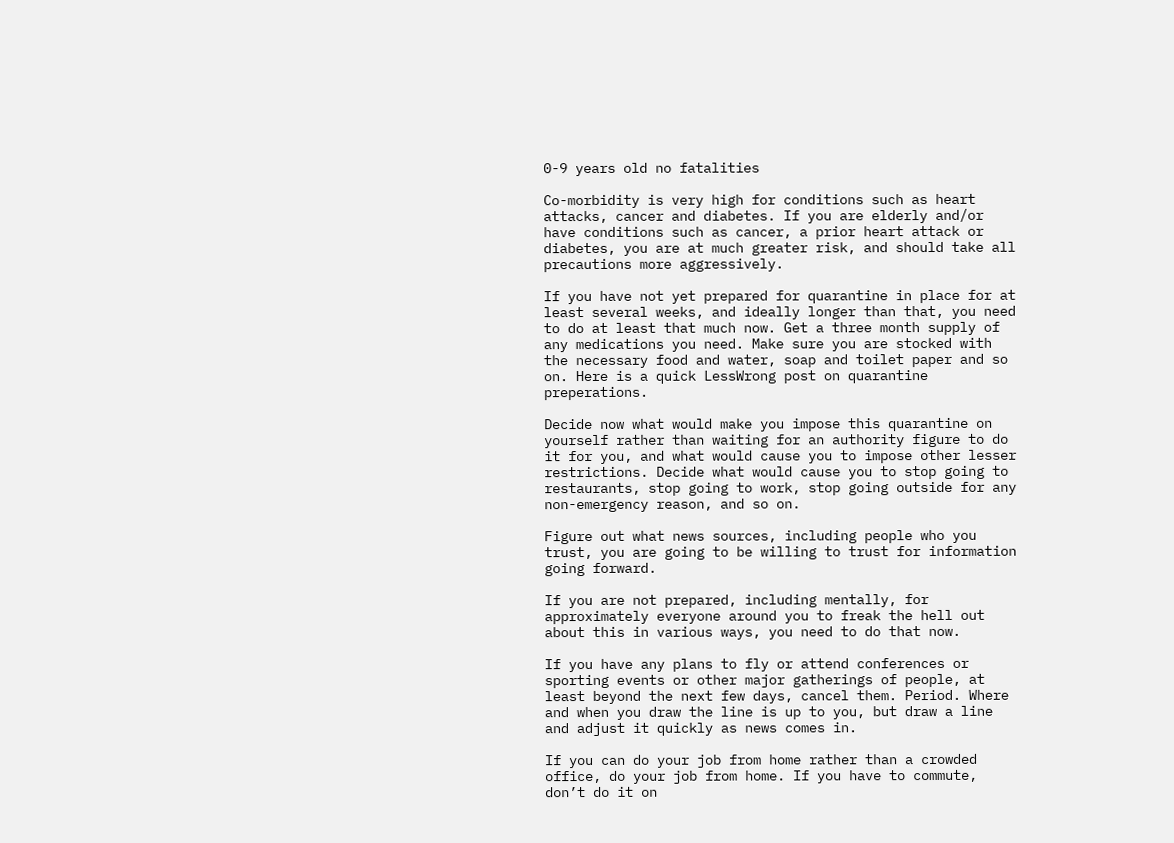0-9 years old no fatalities

Co-morbidity is very high for conditions such as heart attacks, cancer and diabetes. If you are elderly and/or have conditions such as cancer, a prior heart attack or diabetes, you are at much greater risk, and should take all precautions more aggressively.

If you have not yet prepared for quarantine in place for at least several weeks, and ideally longer than that, you need to do at least that much now. Get a three month supply of any medications you need. Make sure you are stocked with the necessary food and water, soap and toilet paper and so on. Here is a quick LessWrong post on quarantine preperations.

Decide now what would make you impose this quarantine on yourself rather than waiting for an authority figure to do it for you, and what would cause you to impose other lesser restrictions. Decide what would cause you to stop going to restaurants, stop going to work, stop going outside for any non-emergency reason, and so on.

Figure out what news sources, including people who you trust, you are going to be willing to trust for information going forward.

If you are not prepared, including mentally, for approximately everyone around you to freak the hell out about this in various ways, you need to do that now.

If you have any plans to fly or attend conferences or sporting events or other major gatherings of people, at least beyond the next few days, cancel them. Period. Where and when you draw the line is up to you, but draw a line and adjust it quickly as news comes in.

If you can do your job from home rather than a crowded office, do your job from home. If you have to commute, don’t do it on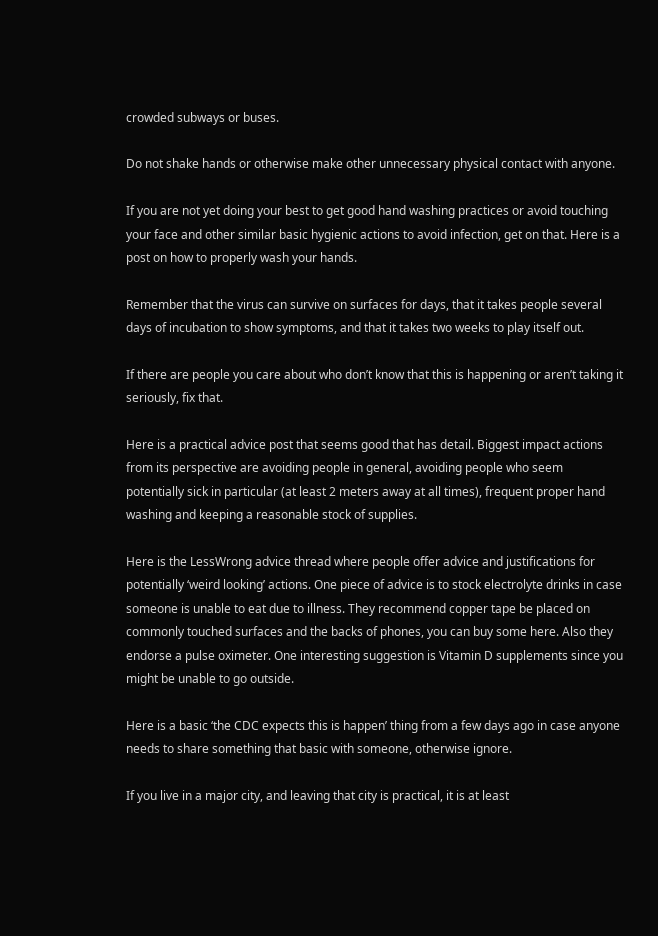crowded subways or buses.

Do not shake hands or otherwise make other unnecessary physical contact with anyone.

If you are not yet doing your best to get good hand washing practices or avoid touching your face and other similar basic hygienic actions to avoid infection, get on that. Here is a post on how to properly wash your hands.

Remember that the virus can survive on surfaces for days, that it takes people several days of incubation to show symptoms, and that it takes two weeks to play itself out.

If there are people you care about who don’t know that this is happening or aren’t taking it seriously, fix that.

Here is a practical advice post that seems good that has detail. Biggest impact actions from its perspective are avoiding people in general, avoiding people who seem potentially sick in particular (at least 2 meters away at all times), frequent proper hand washing and keeping a reasonable stock of supplies.

Here is the LessWrong advice thread where people offer advice and justifications for potentially ‘weird looking’ actions. One piece of advice is to stock electrolyte drinks in case someone is unable to eat due to illness. They recommend copper tape be placed on commonly touched surfaces and the backs of phones, you can buy some here. Also they endorse a pulse oximeter. One interesting suggestion is Vitamin D supplements since you might be unable to go outside.

Here is a basic ‘the CDC expects this is happen’ thing from a few days ago in case anyone needs to share something that basic with someone, otherwise ignore.

If you live in a major city, and leaving that city is practical, it is at least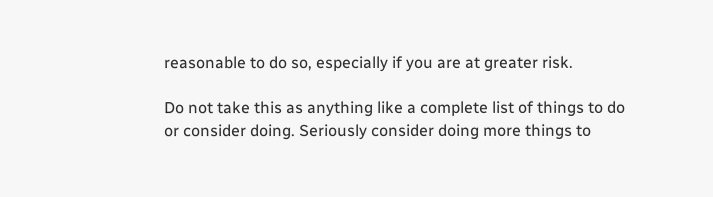reasonable to do so, especially if you are at greater risk.

Do not take this as anything like a complete list of things to do or consider doing. Seriously consider doing more things to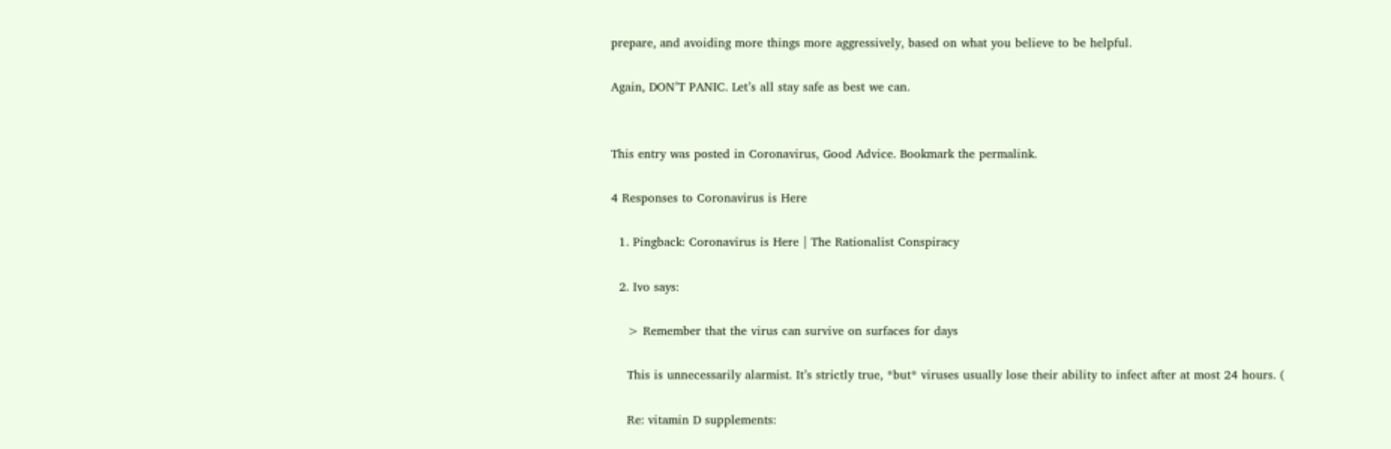prepare, and avoiding more things more aggressively, based on what you believe to be helpful.

Again, DON’T PANIC. Let’s all stay safe as best we can.


This entry was posted in Coronavirus, Good Advice. Bookmark the permalink.

4 Responses to Coronavirus is Here

  1. Pingback: Coronavirus is Here | The Rationalist Conspiracy

  2. Ivo says:

    > Remember that the virus can survive on surfaces for days

    This is unnecessarily alarmist. It’s strictly true, *but* viruses usually lose their ability to infect after at most 24 hours. (

    Re: vitamin D supplements: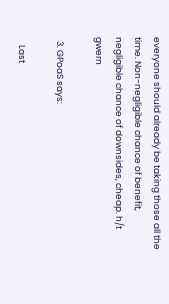everyone should already be taking those all the time. Non-negligible chance of benefit, negligible chance of downsides, cheap. h/t gwern

  3. GPoaS says:

    Last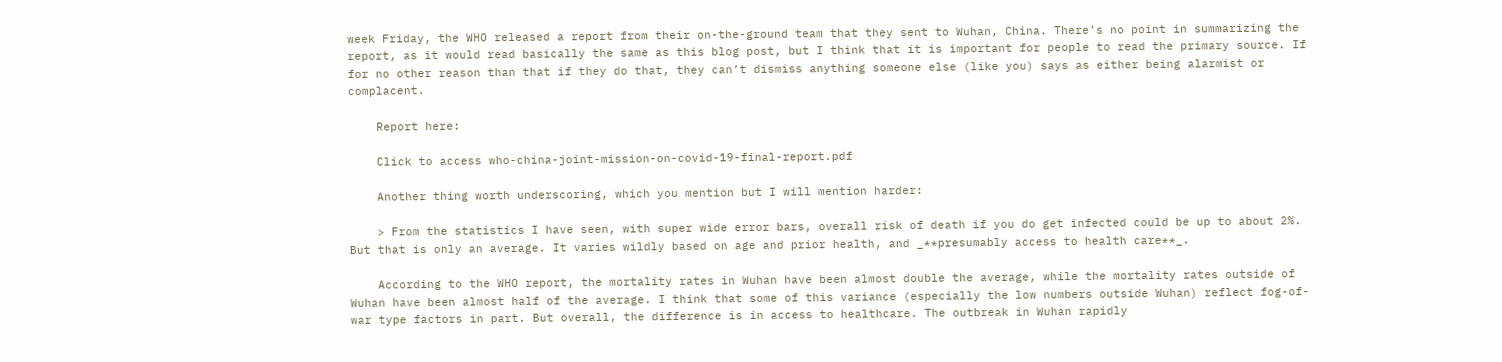week Friday, the WHO released a report from their on-the-ground team that they sent to Wuhan, China. There’s no point in summarizing the report, as it would read basically the same as this blog post, but I think that it is important for people to read the primary source. If for no other reason than that if they do that, they can’t dismiss anything someone else (like you) says as either being alarmist or complacent.

    Report here:

    Click to access who-china-joint-mission-on-covid-19-final-report.pdf

    Another thing worth underscoring, which you mention but I will mention harder:

    > From the statistics I have seen, with super wide error bars, overall risk of death if you do get infected could be up to about 2%. But that is only an average. It varies wildly based on age and prior health, and _**presumably access to health care**_.

    According to the WHO report, the mortality rates in Wuhan have been almost double the average, while the mortality rates outside of Wuhan have been almost half of the average. I think that some of this variance (especially the low numbers outside Wuhan) reflect fog-of-war type factors in part. But overall, the difference is in access to healthcare. The outbreak in Wuhan rapidly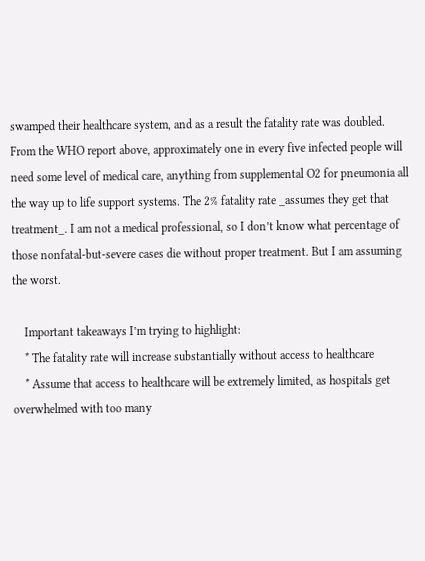swamped their healthcare system, and as a result the fatality rate was doubled. From the WHO report above, approximately one in every five infected people will need some level of medical care, anything from supplemental O2 for pneumonia all the way up to life support systems. The 2% fatality rate _assumes they get that treatment_. I am not a medical professional, so I don’t know what percentage of those nonfatal-but-severe cases die without proper treatment. But I am assuming the worst.

    Important takeaways I’m trying to highlight:
    * The fatality rate will increase substantially without access to healthcare
    * Assume that access to healthcare will be extremely limited, as hospitals get overwhelmed with too many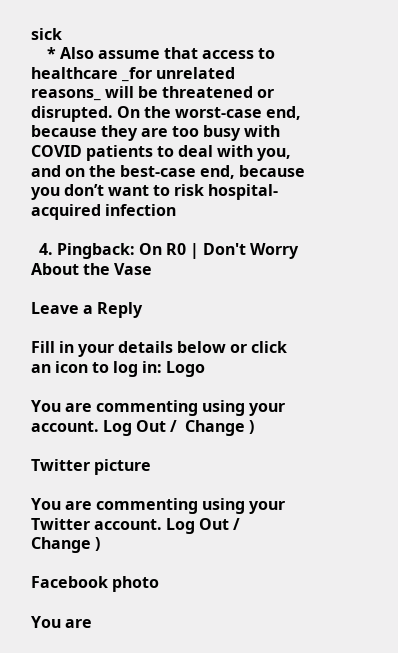sick
    * Also assume that access to healthcare _for unrelated reasons_ will be threatened or disrupted. On the worst-case end, because they are too busy with COVID patients to deal with you, and on the best-case end, because you don’t want to risk hospital-acquired infection

  4. Pingback: On R0 | Don't Worry About the Vase

Leave a Reply

Fill in your details below or click an icon to log in: Logo

You are commenting using your account. Log Out /  Change )

Twitter picture

You are commenting using your Twitter account. Log Out /  Change )

Facebook photo

You are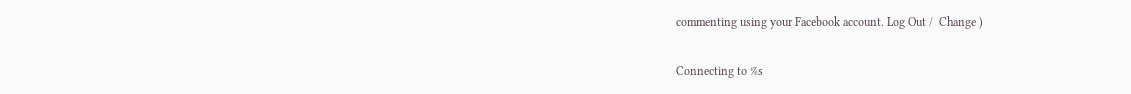commenting using your Facebook account. Log Out /  Change )

Connecting to %s